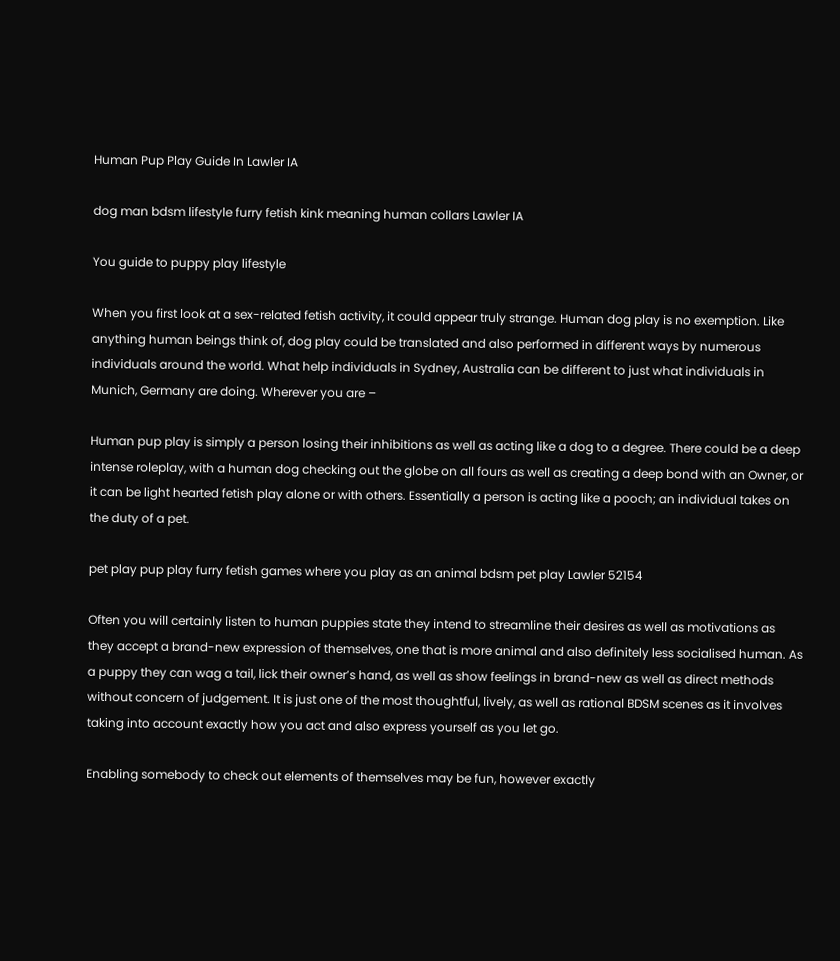Human Pup Play Guide In Lawler IA

dog man bdsm lifestyle furry fetish kink meaning human collars Lawler IA

You guide to puppy play lifestyle

When you first look at a sex-related fetish activity, it could appear truly strange. Human dog play is no exemption. Like anything human beings think of, dog play could be translated and also performed in different ways by numerous individuals around the world. What help individuals in Sydney, Australia can be different to just what individuals in Munich, Germany are doing. Wherever you are –

Human pup play is simply a person losing their inhibitions as well as acting like a dog to a degree. There could be a deep intense roleplay, with a human dog checking out the globe on all fours as well as creating a deep bond with an Owner, or it can be light hearted fetish play alone or with others. Essentially a person is acting like a pooch; an individual takes on the duty of a pet.

pet play pup play furry fetish games where you play as an animal bdsm pet play Lawler 52154

Often you will certainly listen to human puppies state they intend to streamline their desires as well as motivations as they accept a brand-new expression of themselves, one that is more animal and also definitely less socialised human. As a puppy they can wag a tail, lick their owner’s hand, as well as show feelings in brand-new as well as direct methods without concern of judgement. It is just one of the most thoughtful, lively, as well as rational BDSM scenes as it involves taking into account exactly how you act and also express yourself as you let go.

Enabling somebody to check out elements of themselves may be fun, however exactly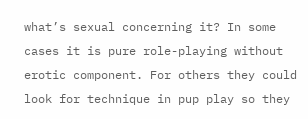what’s sexual concerning it? In some cases it is pure role-playing without erotic component. For others they could look for technique in pup play so they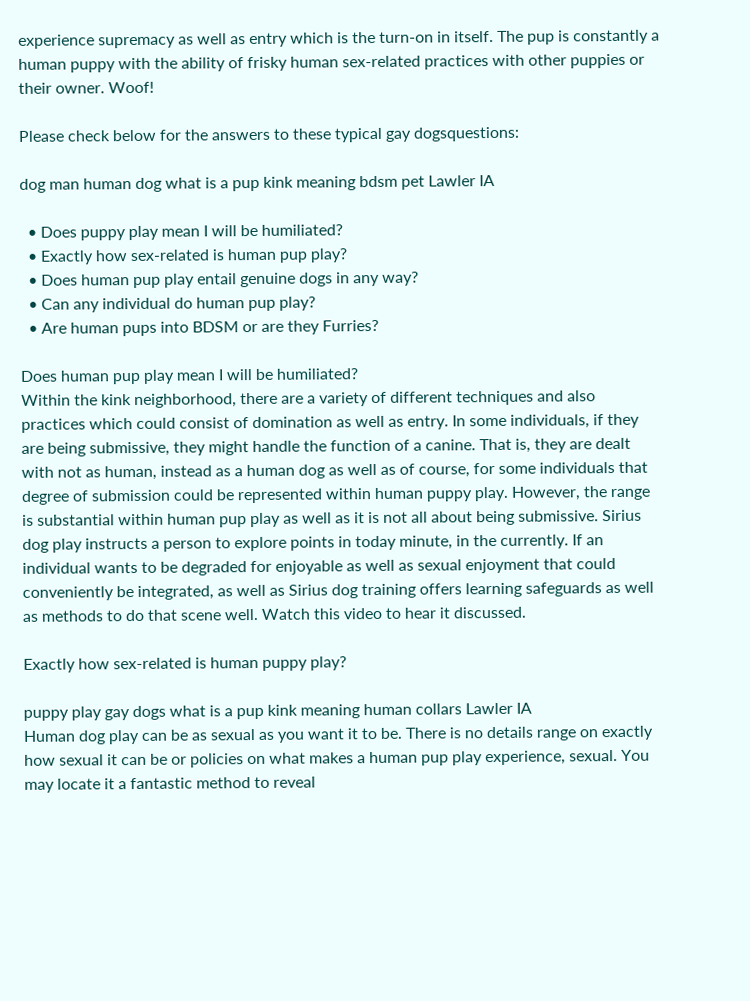experience supremacy as well as entry which is the turn-on in itself. The pup is constantly a human puppy with the ability of frisky human sex-related practices with other puppies or their owner. Woof!

Please check below for the answers to these typical gay dogsquestions:

dog man human dog what is a pup kink meaning bdsm pet Lawler IA

  • Does puppy play mean I will be humiliated?
  • Exactly how sex-related is human pup play?
  • Does human pup play entail genuine dogs in any way?
  • Can any individual do human pup play?
  • Are human pups into BDSM or are they Furries?

Does human pup play mean I will be humiliated?
Within the kink neighborhood, there are a variety of different techniques and also practices which could consist of domination as well as entry. In some individuals, if they are being submissive, they might handle the function of a canine. That is, they are dealt with not as human, instead as a human dog as well as of course, for some individuals that degree of submission could be represented within human puppy play. However, the range is substantial within human pup play as well as it is not all about being submissive. Sirius dog play instructs a person to explore points in today minute, in the currently. If an individual wants to be degraded for enjoyable as well as sexual enjoyment that could conveniently be integrated, as well as Sirius dog training offers learning safeguards as well as methods to do that scene well. Watch this video to hear it discussed.

Exactly how sex-related is human puppy play?

puppy play gay dogs what is a pup kink meaning human collars Lawler IA
Human dog play can be as sexual as you want it to be. There is no details range on exactly how sexual it can be or policies on what makes a human pup play experience, sexual. You may locate it a fantastic method to reveal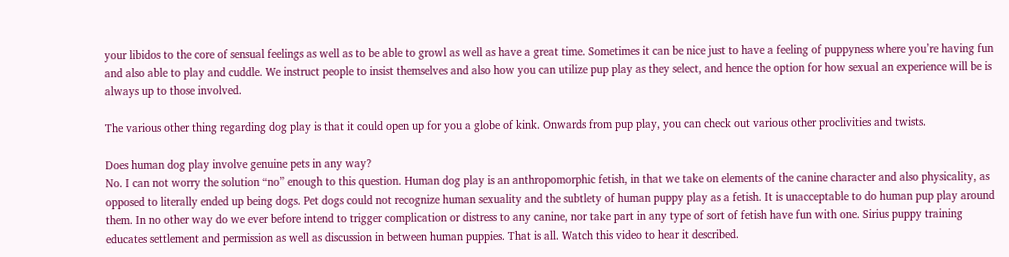your libidos to the core of sensual feelings as well as to be able to growl as well as have a great time. Sometimes it can be nice just to have a feeling of puppyness where you’re having fun and also able to play and cuddle. We instruct people to insist themselves and also how you can utilize pup play as they select, and hence the option for how sexual an experience will be is always up to those involved.

The various other thing regarding dog play is that it could open up for you a globe of kink. Onwards from pup play, you can check out various other proclivities and twists.

Does human dog play involve genuine pets in any way?
No. I can not worry the solution “no” enough to this question. Human dog play is an anthropomorphic fetish, in that we take on elements of the canine character and also physicality, as opposed to literally ended up being dogs. Pet dogs could not recognize human sexuality and the subtlety of human puppy play as a fetish. It is unacceptable to do human pup play around them. In no other way do we ever before intend to trigger complication or distress to any canine, nor take part in any type of sort of fetish have fun with one. Sirius puppy training educates settlement and permission as well as discussion in between human puppies. That is all. Watch this video to hear it described.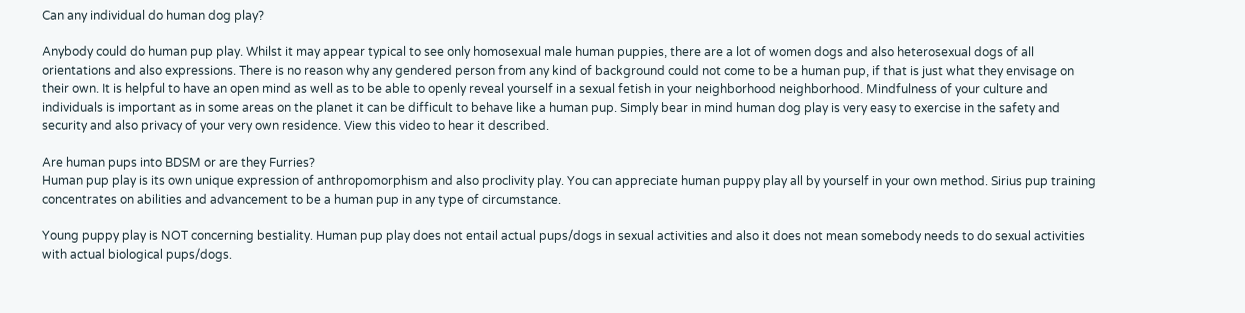Can any individual do human dog play?

Anybody could do human pup play. Whilst it may appear typical to see only homosexual male human puppies, there are a lot of women dogs and also heterosexual dogs of all orientations and also expressions. There is no reason why any gendered person from any kind of background could not come to be a human pup, if that is just what they envisage on their own. It is helpful to have an open mind as well as to be able to openly reveal yourself in a sexual fetish in your neighborhood neighborhood. Mindfulness of your culture and individuals is important as in some areas on the planet it can be difficult to behave like a human pup. Simply bear in mind human dog play is very easy to exercise in the safety and security and also privacy of your very own residence. View this video to hear it described.

Are human pups into BDSM or are they Furries?
Human pup play is its own unique expression of anthropomorphism and also proclivity play. You can appreciate human puppy play all by yourself in your own method. Sirius pup training concentrates on abilities and advancement to be a human pup in any type of circumstance.

Young puppy play is NOT concerning bestiality. Human pup play does not entail actual pups/dogs in sexual activities and also it does not mean somebody needs to do sexual activities with actual biological pups/dogs.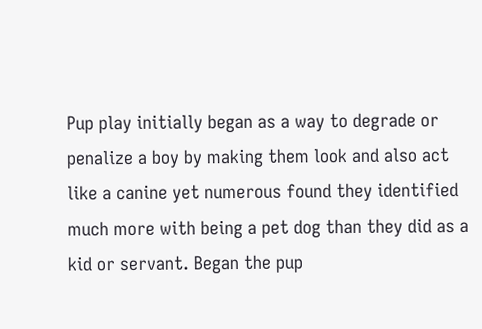Pup play initially began as a way to degrade or penalize a boy by making them look and also act like a canine yet numerous found they identified much more with being a pet dog than they did as a kid or servant. Began the pup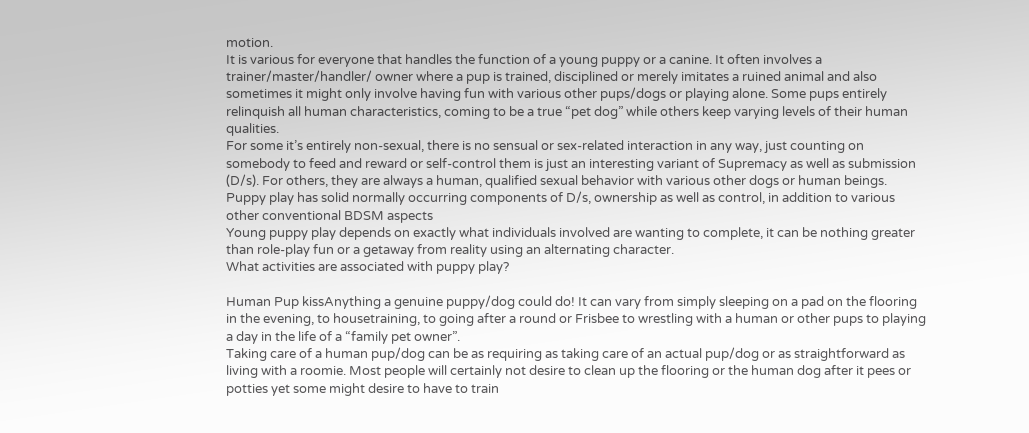motion.
It is various for everyone that handles the function of a young puppy or a canine. It often involves a trainer/master/handler/ owner where a pup is trained, disciplined or merely imitates a ruined animal and also sometimes it might only involve having fun with various other pups/dogs or playing alone. Some pups entirely relinquish all human characteristics, coming to be a true “pet dog” while others keep varying levels of their human qualities.
For some it’s entirely non-sexual, there is no sensual or sex-related interaction in any way, just counting on somebody to feed and reward or self-control them is just an interesting variant of Supremacy as well as submission (D/s). For others, they are always a human, qualified sexual behavior with various other dogs or human beings. Puppy play has solid normally occurring components of D/s, ownership as well as control, in addition to various other conventional BDSM aspects
Young puppy play depends on exactly what individuals involved are wanting to complete, it can be nothing greater than role-play fun or a getaway from reality using an alternating character.
What activities are associated with puppy play?

Human Pup kissAnything a genuine puppy/dog could do! It can vary from simply sleeping on a pad on the flooring in the evening, to housetraining, to going after a round or Frisbee to wrestling with a human or other pups to playing a day in the life of a “family pet owner”.
Taking care of a human pup/dog can be as requiring as taking care of an actual pup/dog or as straightforward as living with a roomie. Most people will certainly not desire to clean up the flooring or the human dog after it pees or potties yet some might desire to have to train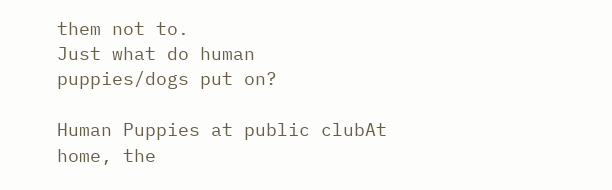them not to.
Just what do human puppies/dogs put on?

Human Puppies at public clubAt home, the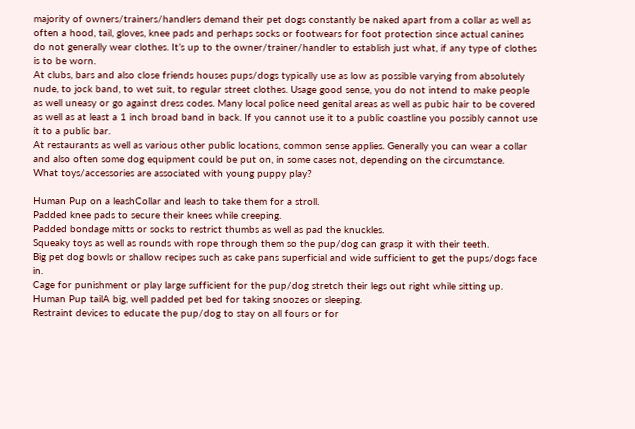majority of owners/trainers/handlers demand their pet dogs constantly be naked apart from a collar as well as often a hood, tail, gloves, knee pads and perhaps socks or footwears for foot protection since actual canines do not generally wear clothes. It’s up to the owner/trainer/handler to establish just what, if any type of clothes is to be worn.
At clubs, bars and also close friends houses pups/dogs typically use as low as possible varying from absolutely nude, to jock band, to wet suit, to regular street clothes. Usage good sense, you do not intend to make people as well uneasy or go against dress codes. Many local police need genital areas as well as pubic hair to be covered as well as at least a 1 inch broad band in back. If you cannot use it to a public coastline you possibly cannot use it to a public bar.
At restaurants as well as various other public locations, common sense applies. Generally you can wear a collar and also often some dog equipment could be put on, in some cases not, depending on the circumstance.
What toys/accessories are associated with young puppy play?

Human Pup on a leashCollar and leash to take them for a stroll.
Padded knee pads to secure their knees while creeping.
Padded bondage mitts or socks to restrict thumbs as well as pad the knuckles.
Squeaky toys as well as rounds with rope through them so the pup/dog can grasp it with their teeth.
Big pet dog bowls or shallow recipes such as cake pans superficial and wide sufficient to get the pups/dogs face in.
Cage for punishment or play large sufficient for the pup/dog stretch their legs out right while sitting up.
Human Pup tailA big, well padded pet bed for taking snoozes or sleeping.
Restraint devices to educate the pup/dog to stay on all fours or for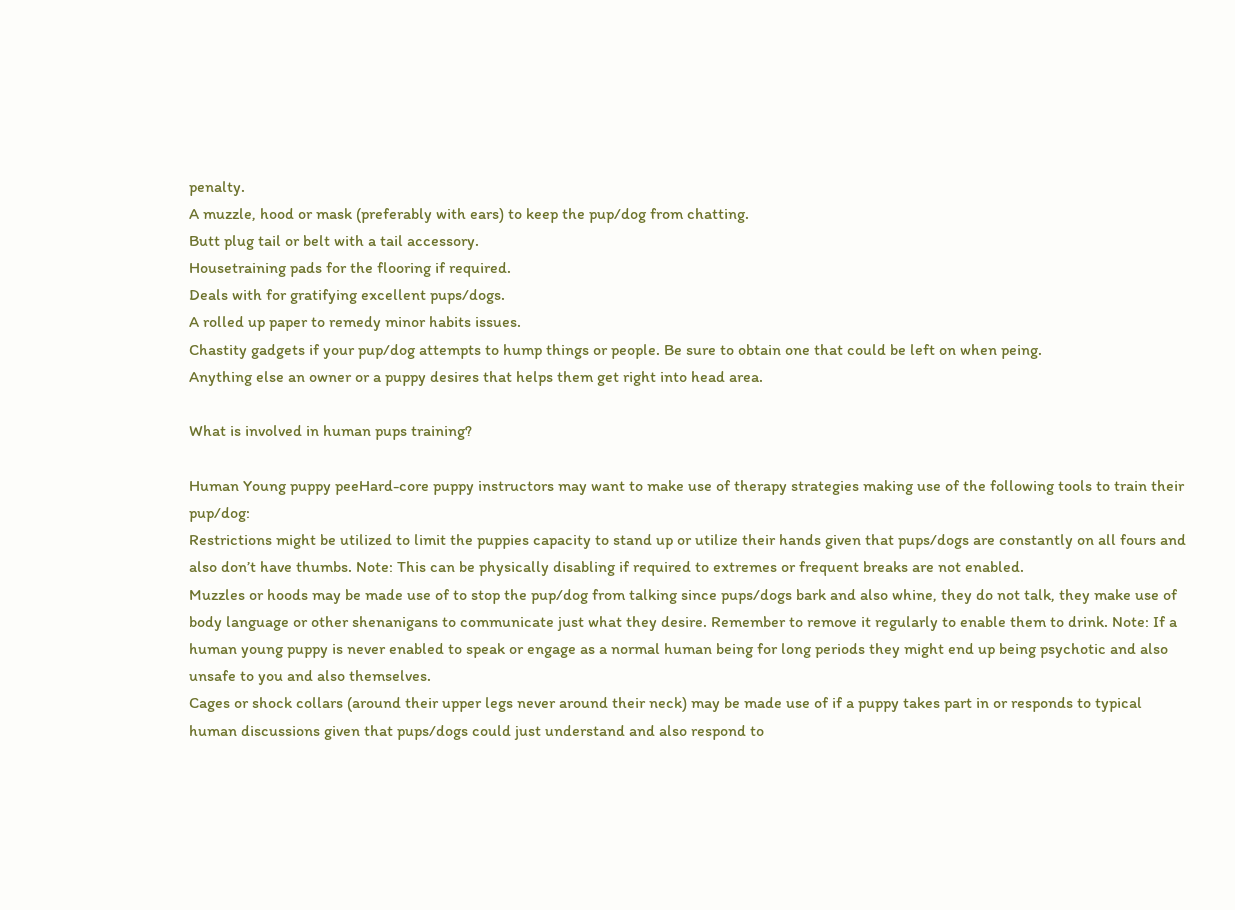penalty.
A muzzle, hood or mask (preferably with ears) to keep the pup/dog from chatting.
Butt plug tail or belt with a tail accessory.
Housetraining pads for the flooring if required.
Deals with for gratifying excellent pups/dogs.
A rolled up paper to remedy minor habits issues.
Chastity gadgets if your pup/dog attempts to hump things or people. Be sure to obtain one that could be left on when peing.
Anything else an owner or a puppy desires that helps them get right into head area.

What is involved in human pups training?

Human Young puppy peeHard-core puppy instructors may want to make use of therapy strategies making use of the following tools to train their pup/dog:
Restrictions might be utilized to limit the puppies capacity to stand up or utilize their hands given that pups/dogs are constantly on all fours and also don’t have thumbs. Note: This can be physically disabling if required to extremes or frequent breaks are not enabled.
Muzzles or hoods may be made use of to stop the pup/dog from talking since pups/dogs bark and also whine, they do not talk, they make use of body language or other shenanigans to communicate just what they desire. Remember to remove it regularly to enable them to drink. Note: If a human young puppy is never enabled to speak or engage as a normal human being for long periods they might end up being psychotic and also unsafe to you and also themselves.
Cages or shock collars (around their upper legs never around their neck) may be made use of if a puppy takes part in or responds to typical human discussions given that pups/dogs could just understand and also respond to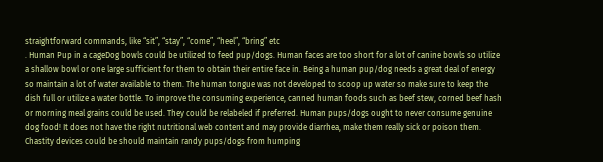straightforward commands, like “sit”, “stay”, “come”, “heel”, “bring” etc
. Human Pup in a cageDog bowls could be utilized to feed pup/dogs. Human faces are too short for a lot of canine bowls so utilize a shallow bowl or one large sufficient for them to obtain their entire face in. Being a human pup/dog needs a great deal of energy so maintain a lot of water available to them. The human tongue was not developed to scoop up water so make sure to keep the dish full or utilize a water bottle. To improve the consuming experience, canned human foods such as beef stew, corned beef hash or morning meal grains could be used. They could be relabeled if preferred. Human pups/dogs ought to never consume genuine dog food! It does not have the right nutritional web content and may provide diarrhea, make them really sick or poison them.
Chastity devices could be should maintain randy pups/dogs from humping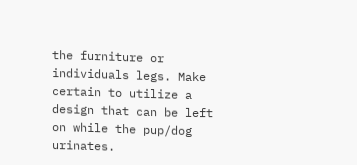the furniture or individuals legs. Make certain to utilize a design that can be left on while the pup/dog urinates.